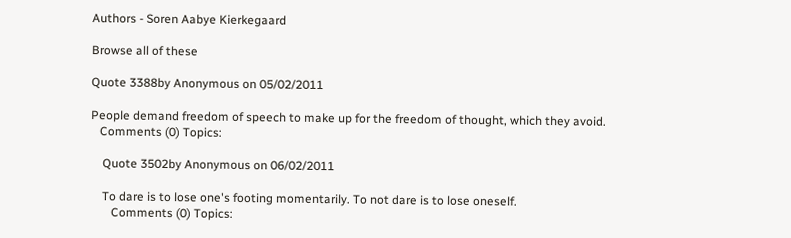Authors - Soren Aabye Kierkegaard

Browse all of these

Quote 3388by Anonymous on 05/02/2011

People demand freedom of speech to make up for the freedom of thought, which they avoid.
   Comments (0) Topics:

    Quote 3502by Anonymous on 06/02/2011

    To dare is to lose one's footing momentarily. To not dare is to lose oneself.
       Comments (0) Topics: